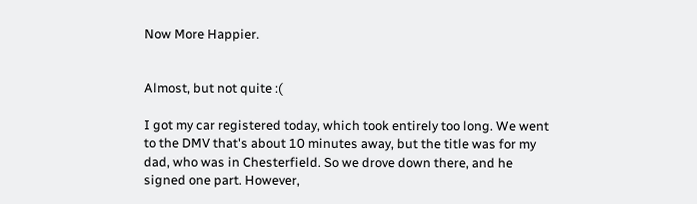Now More Happier.


Almost, but not quite :(

I got my car registered today, which took entirely too long. We went to the DMV that's about 10 minutes away, but the title was for my dad, who was in Chesterfield. So we drove down there, and he signed one part. However,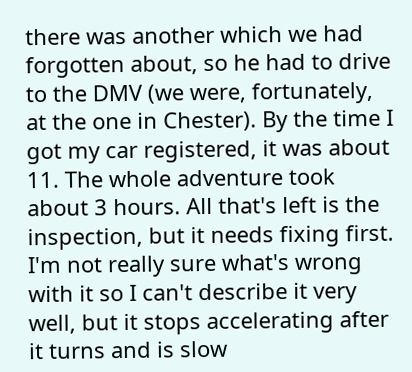there was another which we had forgotten about, so he had to drive to the DMV (we were, fortunately, at the one in Chester). By the time I got my car registered, it was about 11. The whole adventure took about 3 hours. All that's left is the inspection, but it needs fixing first. I'm not really sure what's wrong with it so I can't describe it very well, but it stops accelerating after it turns and is slow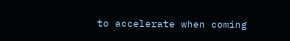to accelerate when coming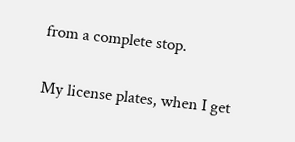from a complete stop.

My license plates, when I get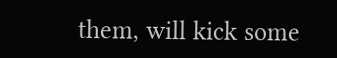them, will kick some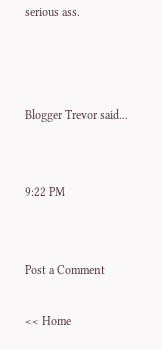serious ass.



Blogger Trevor said...


9:22 PM


Post a Comment

<< Home